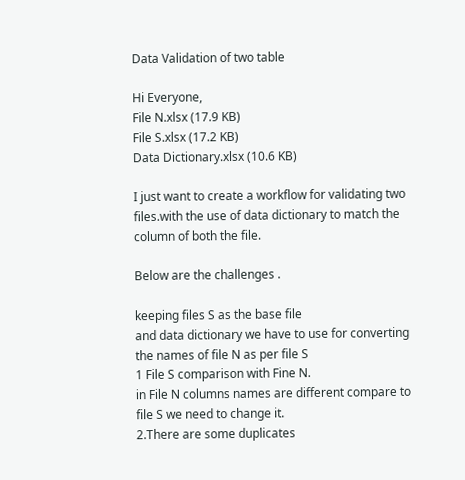Data Validation of two table

Hi Everyone,
File N.xlsx (17.9 KB)
File S.xlsx (17.2 KB)
Data Dictionary.xlsx (10.6 KB)

I just want to create a workflow for validating two files.with the use of data dictionary to match the column of both the file.

Below are the challenges .

keeping files S as the base file
and data dictionary we have to use for converting the names of file N as per file S
1 File S comparison with Fine N.
in File N columns names are different compare to file S we need to change it.
2.There are some duplicates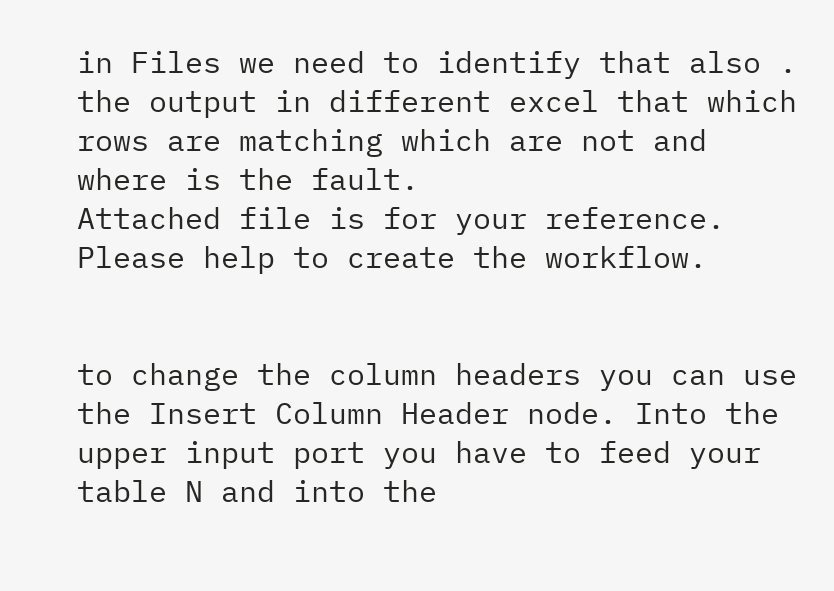in Files we need to identify that also . the output in different excel that which rows are matching which are not and where is the fault.
Attached file is for your reference.
Please help to create the workflow.


to change the column headers you can use the Insert Column Header node. Into the upper input port you have to feed your table N and into the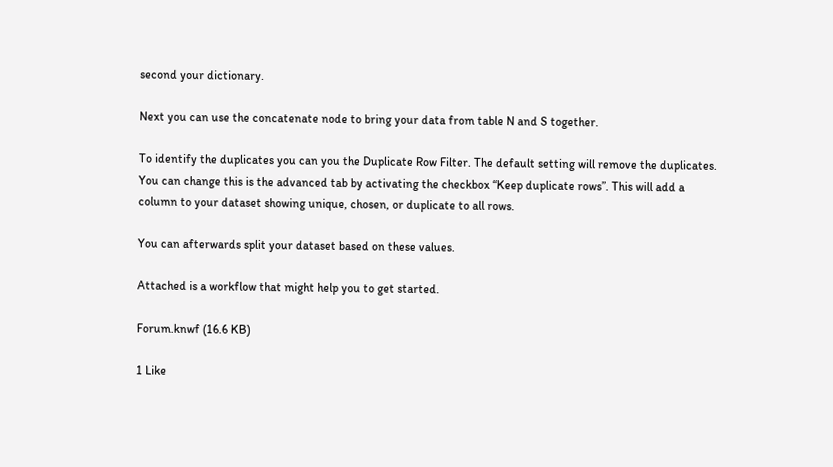second your dictionary.

Next you can use the concatenate node to bring your data from table N and S together.

To identify the duplicates you can you the Duplicate Row Filter. The default setting will remove the duplicates. You can change this is the advanced tab by activating the checkbox “Keep duplicate rows”. This will add a column to your dataset showing unique, chosen, or duplicate to all rows.

You can afterwards split your dataset based on these values.

Attached is a workflow that might help you to get started.

Forum.knwf (16.6 KB)

1 Like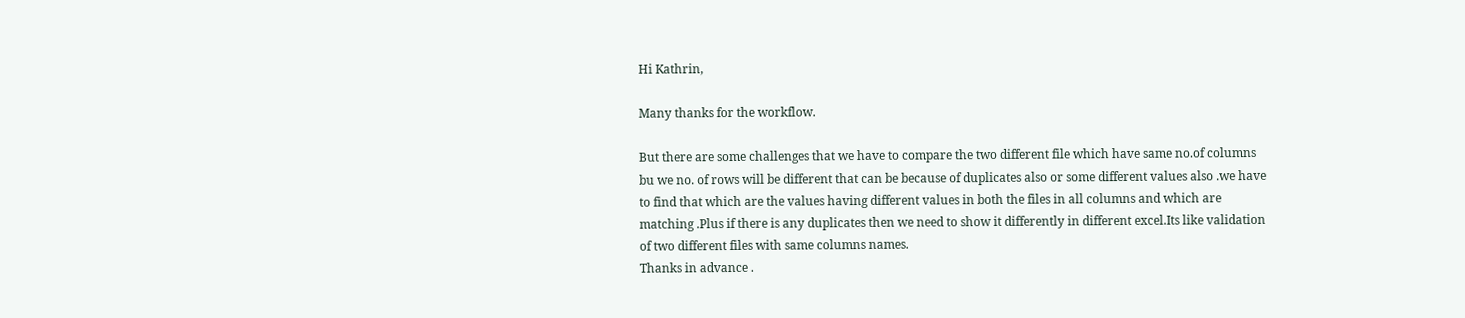Hi Kathrin,

Many thanks for the workflow.

But there are some challenges that we have to compare the two different file which have same no.of columns bu we no. of rows will be different that can be because of duplicates also or some different values also .we have to find that which are the values having different values in both the files in all columns and which are matching .Plus if there is any duplicates then we need to show it differently in different excel.Its like validation of two different files with same columns names.
Thanks in advance .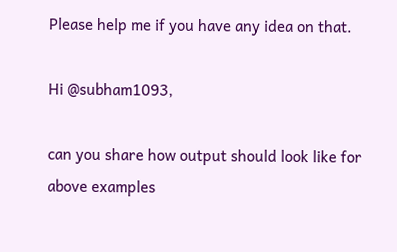Please help me if you have any idea on that.

Hi @subham1093,

can you share how output should look like for above examples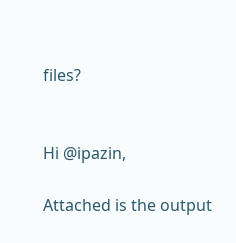files?


Hi @ipazin,

Attached is the output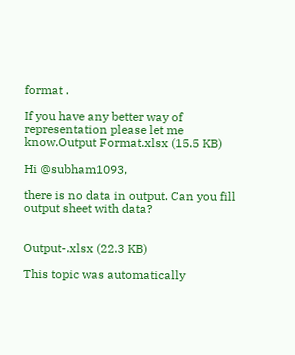format .

If you have any better way of representation please let me know.Output Format.xlsx (15.5 KB)

Hi @subham1093,

there is no data in output. Can you fill output sheet with data?


Output-.xlsx (22.3 KB)

This topic was automatically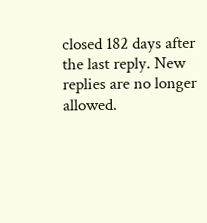closed 182 days after the last reply. New replies are no longer allowed.